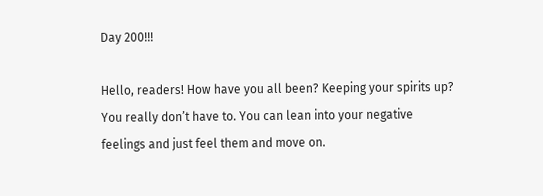Day 200!!!

Hello, readers! How have you all been? Keeping your spirits up? You really don’t have to. You can lean into your negative feelings and just feel them and move on.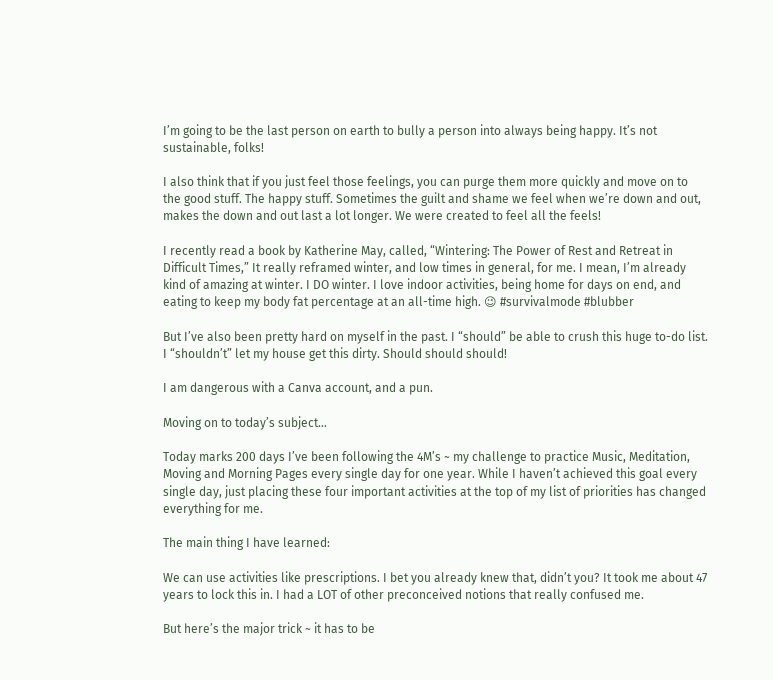I’m going to be the last person on earth to bully a person into always being happy. It’s not sustainable, folks!

I also think that if you just feel those feelings, you can purge them more quickly and move on to the good stuff. The happy stuff. Sometimes the guilt and shame we feel when we’re down and out, makes the down and out last a lot longer. We were created to feel all the feels!

I recently read a book by Katherine May, called, “Wintering: The Power of Rest and Retreat in Difficult Times,” It really reframed winter, and low times in general, for me. I mean, I’m already kind of amazing at winter. I DO winter. I love indoor activities, being home for days on end, and eating to keep my body fat percentage at an all-time high. 😉 #survivalmode #blubber

But I’ve also been pretty hard on myself in the past. I “should” be able to crush this huge to-do list. I “shouldn’t” let my house get this dirty. Should should should!

I am dangerous with a Canva account, and a pun.

Moving on to today’s subject…

Today marks 200 days I’ve been following the 4M’s ~ my challenge to practice Music, Meditation, Moving and Morning Pages every single day for one year. While I haven’t achieved this goal every single day, just placing these four important activities at the top of my list of priorities has changed everything for me.

The main thing I have learned:

We can use activities like prescriptions. I bet you already knew that, didn’t you? It took me about 47 years to lock this in. I had a LOT of other preconceived notions that really confused me.

But here’s the major trick ~ it has to be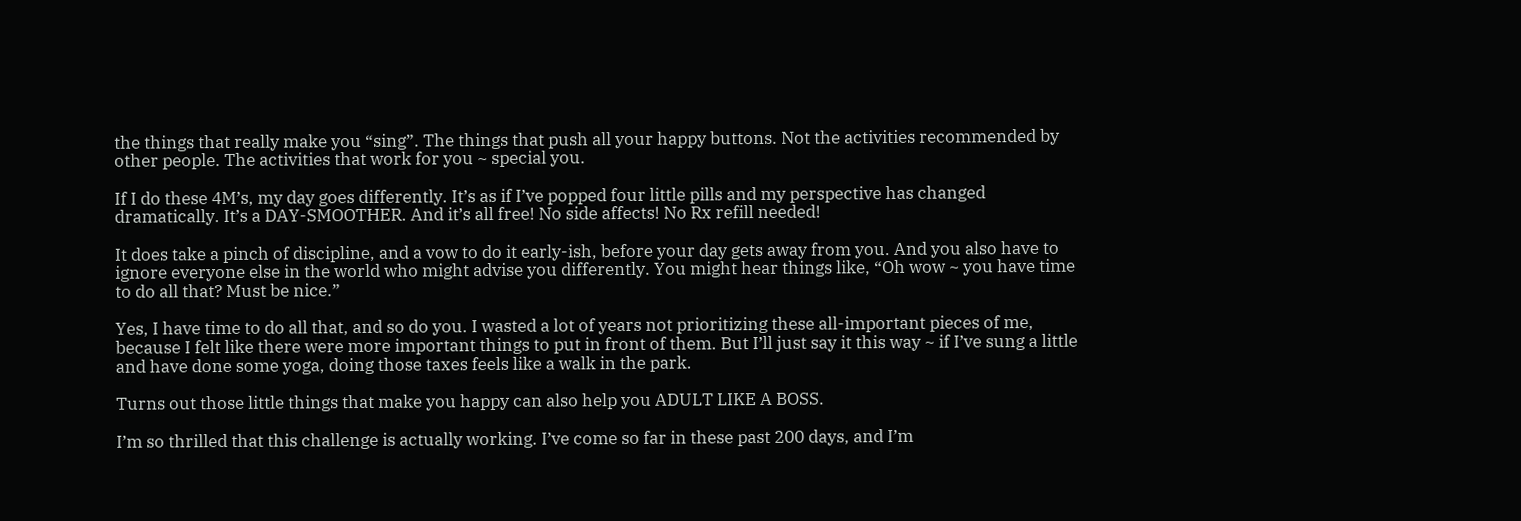the things that really make you “sing”. The things that push all your happy buttons. Not the activities recommended by other people. The activities that work for you ~ special you.

If I do these 4M’s, my day goes differently. It’s as if I’ve popped four little pills and my perspective has changed dramatically. It’s a DAY-SMOOTHER. And it’s all free! No side affects! No Rx refill needed!

It does take a pinch of discipline, and a vow to do it early-ish, before your day gets away from you. And you also have to ignore everyone else in the world who might advise you differently. You might hear things like, “Oh wow ~ you have time to do all that? Must be nice.”

Yes, I have time to do all that, and so do you. I wasted a lot of years not prioritizing these all-important pieces of me, because I felt like there were more important things to put in front of them. But I’ll just say it this way ~ if I’ve sung a little and have done some yoga, doing those taxes feels like a walk in the park.

Turns out those little things that make you happy can also help you ADULT LIKE A BOSS.

I’m so thrilled that this challenge is actually working. I’ve come so far in these past 200 days, and I’m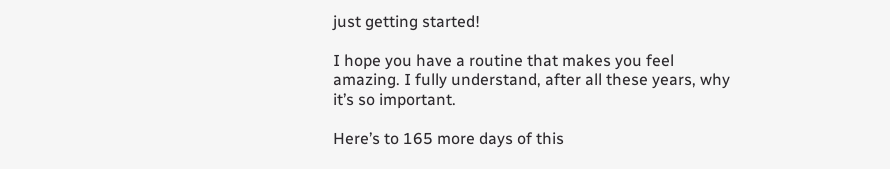just getting started!

I hope you have a routine that makes you feel amazing. I fully understand, after all these years, why it’s so important.

Here’s to 165 more days of this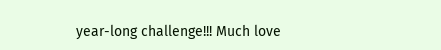year-long challenge!!! Much love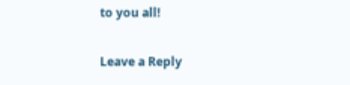to you all!

Leave a Reply